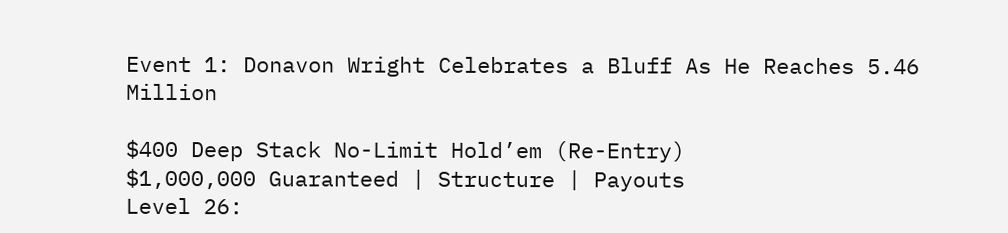Event 1: Donavon Wright Celebrates a Bluff As He Reaches 5.46 Million

$400 Deep Stack No-Limit Hold’em (Re-Entry)
$1,000,000 Guaranteed | Structure | Payouts
Level 26: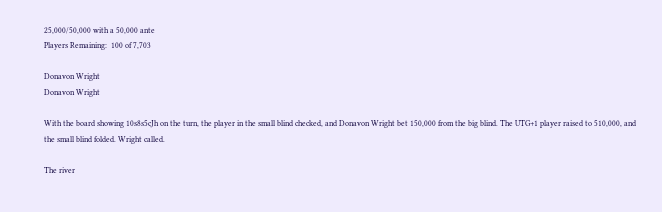25,000/50,000 with a 50,000 ante
Players Remaining:  100 of 7,703

Donavon Wright
Donavon Wright

With the board showing 10s8s5cJh on the turn, the player in the small blind checked, and Donavon Wright bet 150,000 from the big blind. The UTG+1 player raised to 510,000, and the small blind folded. Wright called.

The river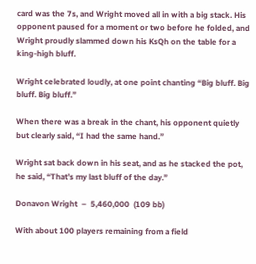card was the 7s, and Wright moved all in with a big stack. His opponent paused for a moment or two before he folded, and Wright proudly slammed down his KsQh on the table for a king-high bluff.

Wright celebrated loudly, at one point chanting “Big bluff. Big bluff. Big bluff.”

When there was a break in the chant, his opponent quietly but clearly said, “I had the same hand.”

Wright sat back down in his seat, and as he stacked the pot, he said, “That’s my last bluff of the day.”

Donavon Wright  –  5,460,000  (109 bb)

With about 100 players remaining from a field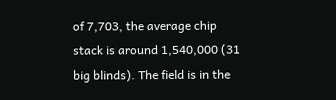of 7,703, the average chip stack is around 1,540,000 (31 big blinds). The field is in the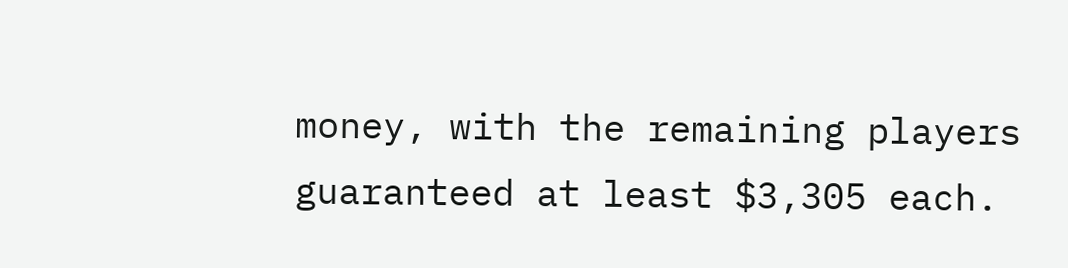money, with the remaining players guaranteed at least $3,305 each.